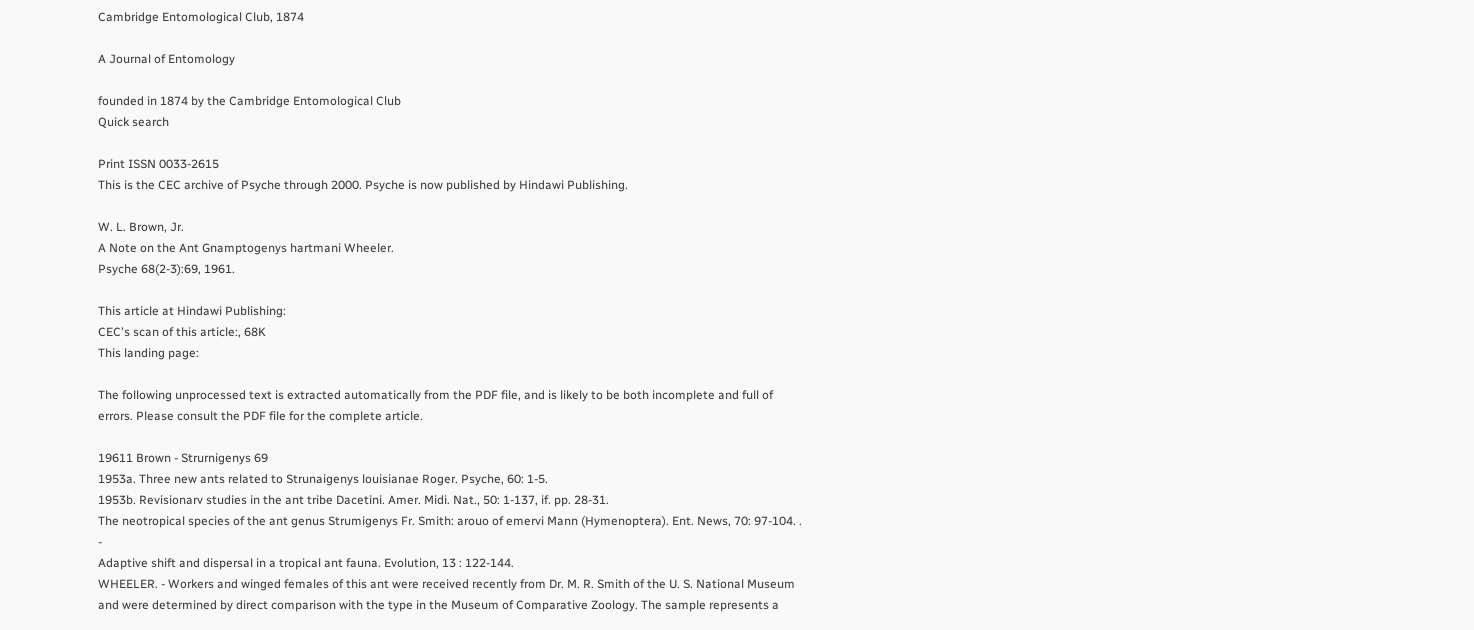Cambridge Entomological Club, 1874

A Journal of Entomology

founded in 1874 by the Cambridge Entomological Club
Quick search

Print ISSN 0033-2615
This is the CEC archive of Psyche through 2000. Psyche is now published by Hindawi Publishing.

W. L. Brown, Jr.
A Note on the Ant Gnamptogenys hartmani Wheeler.
Psyche 68(2-3):69, 1961.

This article at Hindawi Publishing:
CEC's scan of this article:, 68K
This landing page:

The following unprocessed text is extracted automatically from the PDF file, and is likely to be both incomplete and full of errors. Please consult the PDF file for the complete article.

19611 Brown - Strurnigenys 69
1953a. Three new ants related to Strunaigenys louisianae Roger. Psyche, 60: 1-5.
1953b. Revisionarv studies in the ant tribe Dacetini. Amer. Midi. Nat., 50: 1-137, if. pp. 28-31.
The neotropical species of the ant genus Strumigenys Fr. Smith: arouo of emervi Mann (Hymenoptera). Ent. News, 70: 97-104. . -
Adaptive shift and dispersal in a tropical ant fauna. Evolution, 13 : 122-144.
WHEELER. - Workers and winged females of this ant were received recently from Dr. M. R. Smith of the U. S. National Museum and were determined by direct comparison with the type in the Museum of Comparative Zoology. The sample represents a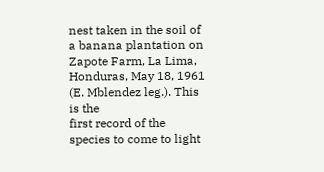nest taken in the soil of a banana plantation on Zapote Farm, La Lima, Honduras, May 18, 1961
(E. Mblendez leg.). This is the
first record of the species to come to light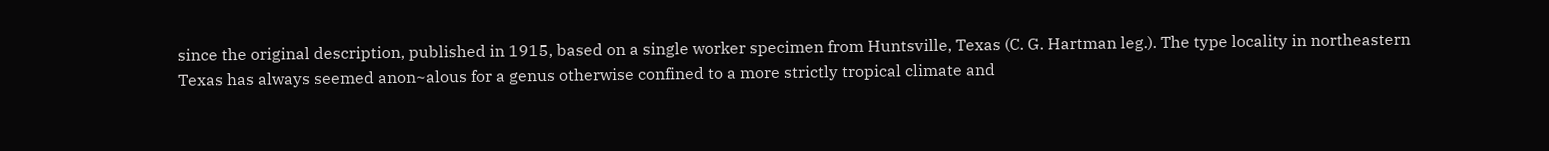since the original description, published in 1915, based on a single worker specimen from Huntsville, Texas (C. G. Hartman leg.). The type locality in northeastern Texas has always seemed anon~alous for a genus otherwise confined to a more strictly tropical climate and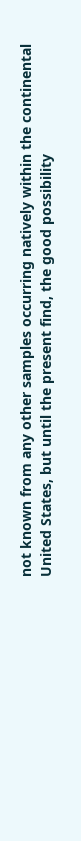not known from any other samples occurring natively within the continental United States, but until the present find, the good possibility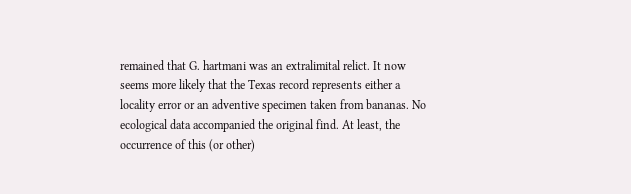remained that G. hartmani was an extralimital relict. It now seems more likely that the Texas record represents either a locality error or an adventive specimen taken from bananas. No ecological data accompanied the original find. At least, the occurrence of this (or other)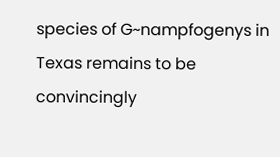species of G~nampfogenys in Texas remains to be convincingly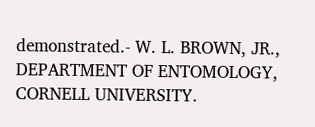demonstrated.- W. L. BROWN, JR., DEPARTMENT OF ENTOMOLOGY, CORNELL UNIVERSITY.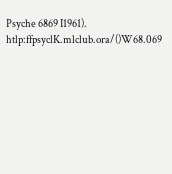Psyche 6869 I1961). htlp:ffpsyclK.mlclub.ora/()W68.069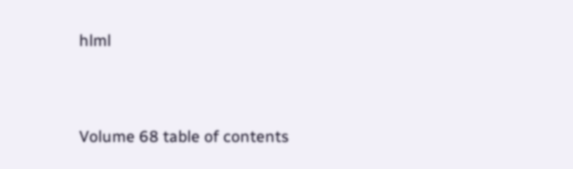hlml


Volume 68 table of contents